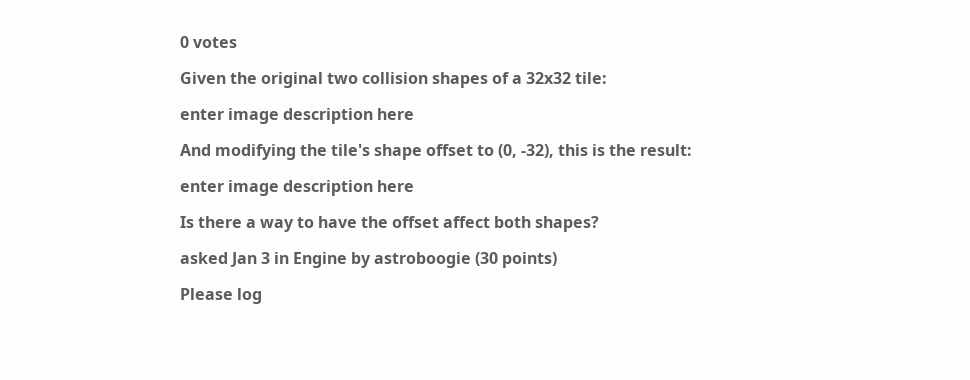0 votes

Given the original two collision shapes of a 32x32 tile:

enter image description here

And modifying the tile's shape offset to (0, -32), this is the result:

enter image description here

Is there a way to have the offset affect both shapes?

asked Jan 3 in Engine by astroboogie (30 points)

Please log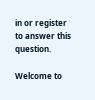in or register to answer this question.

Welcome to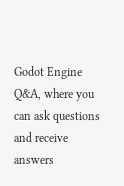Godot Engine Q&A, where you can ask questions and receive answers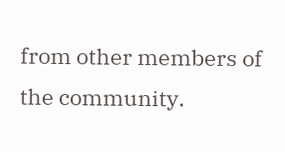from other members of the community.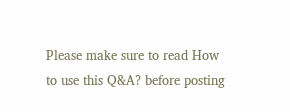Please make sure to read How to use this Q&A? before posting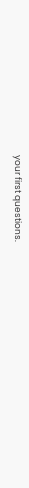your first questions.